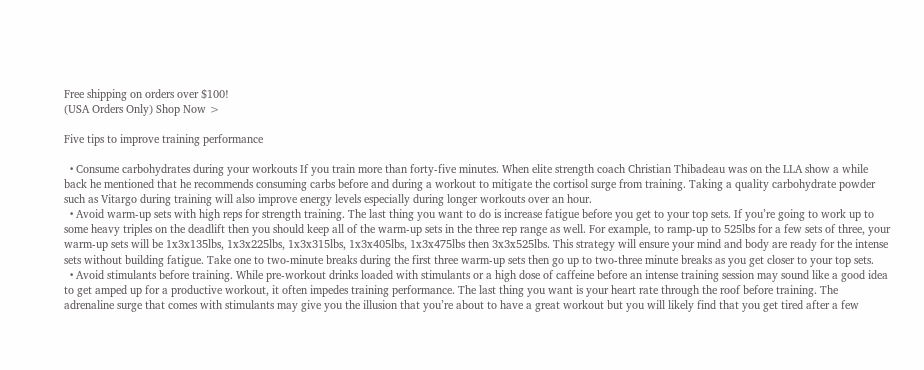Free shipping on orders over $100!
(USA Orders Only) Shop Now >

Five tips to improve training performance

  • Consume carbohydrates during your workouts If you train more than forty-five minutes. When elite strength coach Christian Thibadeau was on the LLA show a while back he mentioned that he recommends consuming carbs before and during a workout to mitigate the cortisol surge from training. Taking a quality carbohydrate powder such as Vitargo during training will also improve energy levels especially during longer workouts over an hour.
  • Avoid warm-up sets with high reps for strength training. The last thing you want to do is increase fatigue before you get to your top sets. If you’re going to work up to some heavy triples on the deadlift then you should keep all of the warm-up sets in the three rep range as well. For example, to ramp-up to 525lbs for a few sets of three, your warm-up sets will be 1x3x135lbs, 1x3x225lbs, 1x3x315lbs, 1x3x405lbs, 1x3x475lbs then 3x3x525lbs. This strategy will ensure your mind and body are ready for the intense sets without building fatigue. Take one to two-minute breaks during the first three warm-up sets then go up to two-three minute breaks as you get closer to your top sets.
  • Avoid stimulants before training. While pre-workout drinks loaded with stimulants or a high dose of caffeine before an intense training session may sound like a good idea to get amped up for a productive workout, it often impedes training performance. The last thing you want is your heart rate through the roof before training. The adrenaline surge that comes with stimulants may give you the illusion that you’re about to have a great workout but you will likely find that you get tired after a few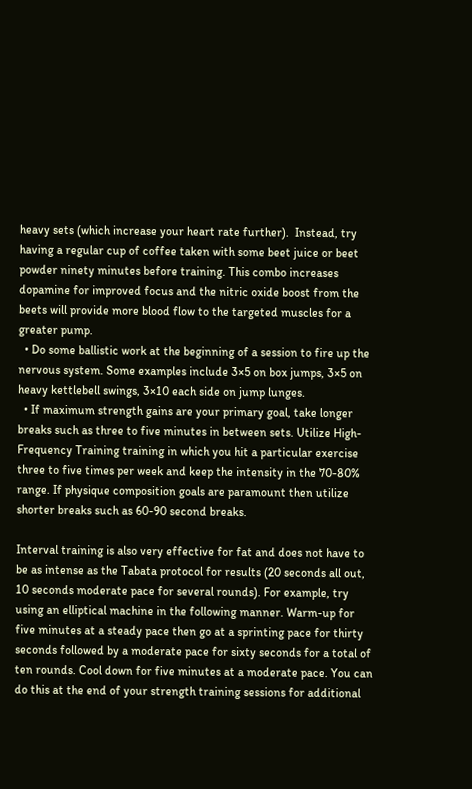heavy sets (which increase your heart rate further).  Instead, try having a regular cup of coffee taken with some beet juice or beet powder ninety minutes before training. This combo increases dopamine for improved focus and the nitric oxide boost from the beets will provide more blood flow to the targeted muscles for a greater pump.
  • Do some ballistic work at the beginning of a session to fire up the nervous system. Some examples include 3×5 on box jumps, 3×5 on heavy kettlebell swings, 3×10 each side on jump lunges.
  • If maximum strength gains are your primary goal, take longer breaks such as three to five minutes in between sets. Utilize High-Frequency Training training in which you hit a particular exercise three to five times per week and keep the intensity in the 70-80% range. If physique composition goals are paramount then utilize shorter breaks such as 60-90 second breaks.

Interval training is also very effective for fat and does not have to be as intense as the Tabata protocol for results (20 seconds all out, 10 seconds moderate pace for several rounds). For example, try using an elliptical machine in the following manner. Warm-up for five minutes at a steady pace then go at a sprinting pace for thirty seconds followed by a moderate pace for sixty seconds for a total of ten rounds. Cool down for five minutes at a moderate pace. You can do this at the end of your strength training sessions for additional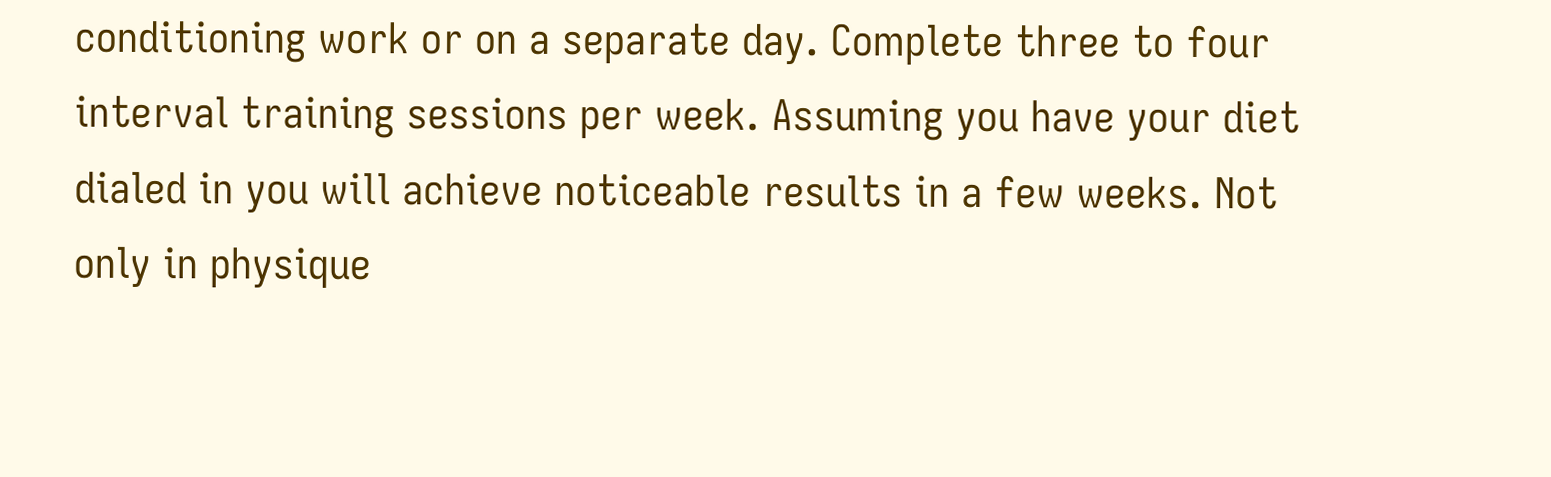conditioning work or on a separate day. Complete three to four interval training sessions per week. Assuming you have your diet dialed in you will achieve noticeable results in a few weeks. Not only in physique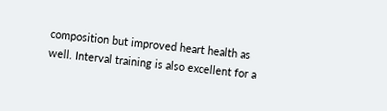composition but improved heart health as well. Interval training is also excellent for a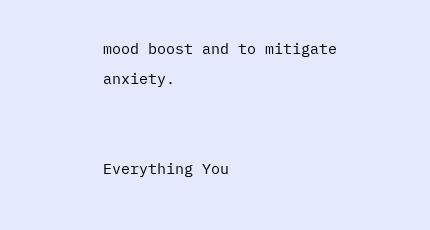mood boost and to mitigate anxiety.


Everything You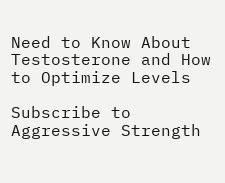Need to Know About Testosterone and How to Optimize Levels

Subscribe to Aggressive Strength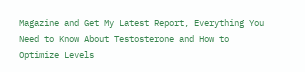Magazine and Get My Latest Report, Everything You Need to Know About Testosterone and How to Optimize Levels